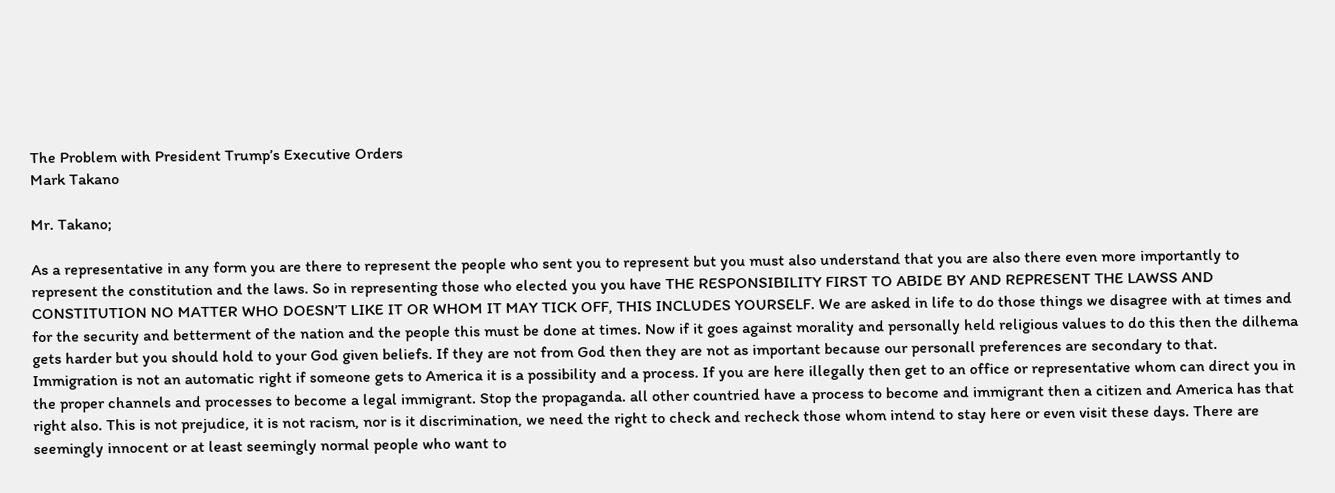The Problem with President Trump’s Executive Orders
Mark Takano

Mr. Takano;

As a representative in any form you are there to represent the people who sent you to represent but you must also understand that you are also there even more importantly to represent the constitution and the laws. So in representing those who elected you you have THE RESPONSIBILITY FIRST TO ABIDE BY AND REPRESENT THE LAWSS AND CONSTITUTION NO MATTER WHO DOESN’T LIKE IT OR WHOM IT MAY TICK OFF, THIS INCLUDES YOURSELF. We are asked in life to do those things we disagree with at times and for the security and betterment of the nation and the people this must be done at times. Now if it goes against morality and personally held religious values to do this then the dilhema gets harder but you should hold to your God given beliefs. If they are not from God then they are not as important because our personall preferences are secondary to that. Immigration is not an automatic right if someone gets to America it is a possibility and a process. If you are here illegally then get to an office or representative whom can direct you in the proper channels and processes to become a legal immigrant. Stop the propaganda. all other countried have a process to become and immigrant then a citizen and America has that right also. This is not prejudice, it is not racism, nor is it discrimination, we need the right to check and recheck those whom intend to stay here or even visit these days. There are seemingly innocent or at least seemingly normal people who want to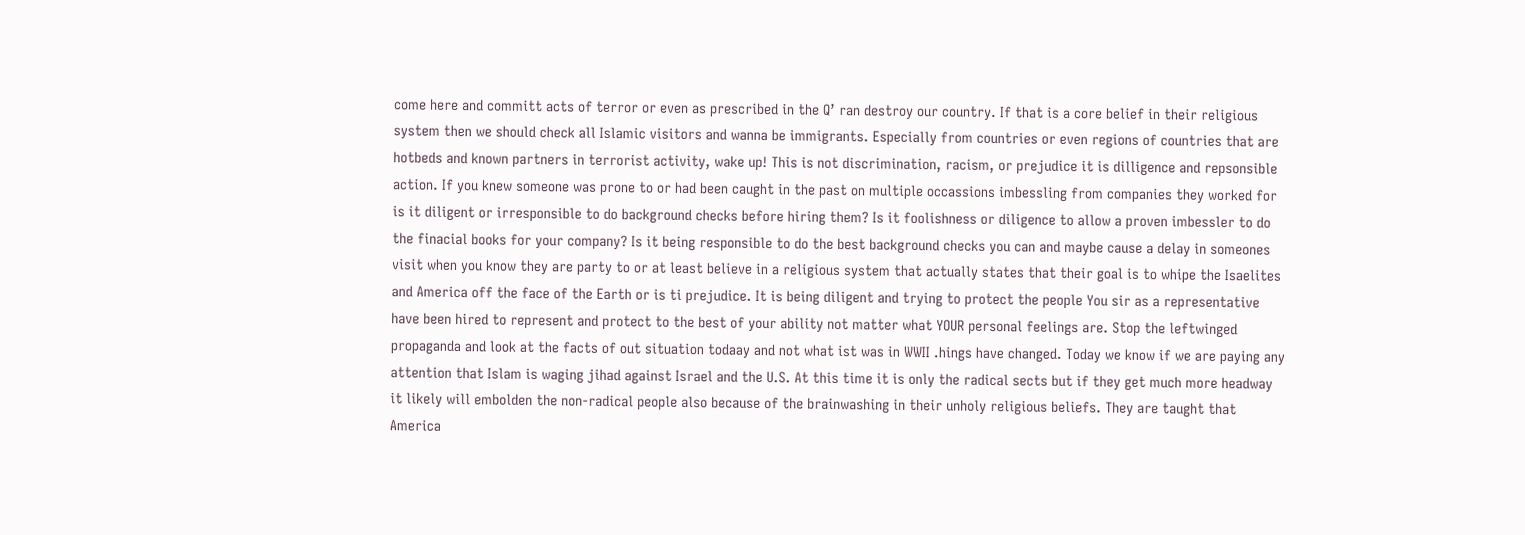come here and committ acts of terror or even as prescribed in the Q’ ran destroy our country. If that is a core belief in their religious system then we should check all Islamic visitors and wanna be immigrants. Especially from countries or even regions of countries that are hotbeds and known partners in terrorist activity, wake up! This is not discrimination, racism, or prejudice it is dilligence and repsonsible action. If you knew someone was prone to or had been caught in the past on multiple occassions imbessling from companies they worked for is it diligent or irresponsible to do background checks before hiring them? Is it foolishness or diligence to allow a proven imbessler to do the finacial books for your company? Is it being responsible to do the best background checks you can and maybe cause a delay in someones visit when you know they are party to or at least believe in a religious system that actually states that their goal is to whipe the Isaelites and America off the face of the Earth or is ti prejudice. It is being diligent and trying to protect the people You sir as a representative have been hired to represent and protect to the best of your ability not matter what YOUR personal feelings are. Stop the leftwinged propaganda and look at the facts of out situation todaay and not what ist was in WWII .hings have changed. Today we know if we are paying any attention that Islam is waging jihad against Israel and the U.S. At this time it is only the radical sects but if they get much more headway it likely will embolden the non-radical people also because of the brainwashing in their unholy religious beliefs. They are taught that America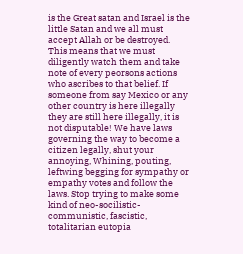is the Great satan and Israel is the little Satan and we all must accept Allah or be destroyed. This means that we must diligently watch them and take note of every peorsons actions who ascribes to that belief. If someone from say Mexico or any other country is here illegally they are still here illegally, it is not disputable! We have laws governing the way to become a citizen legally, shut your annoying, Whining, pouting, leftwing begging for sympathy or empathy votes and follow the laws. Stop trying to make some kind of neo-socilistic-communistic, fascistic, totalitarian eutopia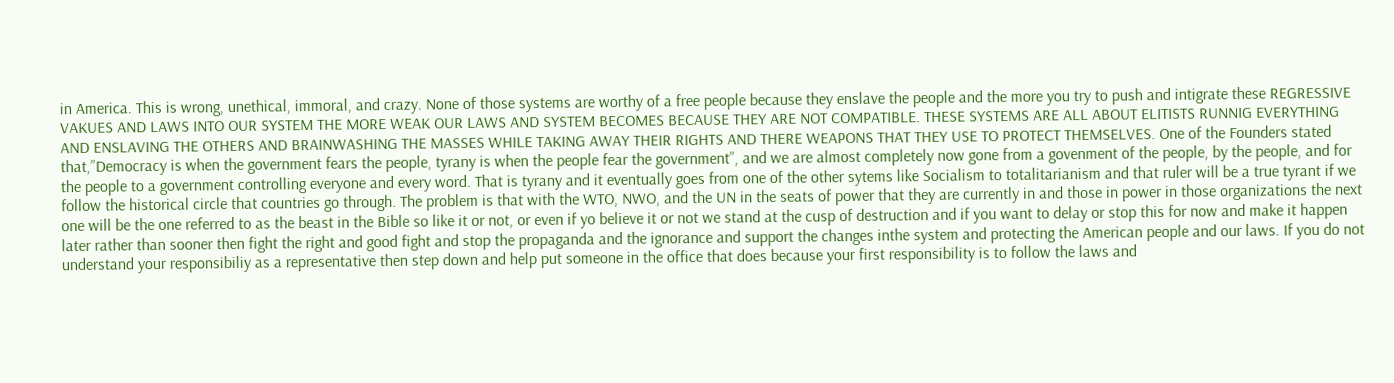in America. This is wrong, unethical, immoral, and crazy. None of those systems are worthy of a free people because they enslave the people and the more you try to push and intigrate these REGRESSIVE VAKUES AND LAWS INTO OUR SYSTEM THE MORE WEAK OUR LAWS AND SYSTEM BECOMES BECAUSE THEY ARE NOT COMPATIBLE. THESE SYSTEMS ARE ALL ABOUT ELITISTS RUNNIG EVERYTHING AND ENSLAVING THE OTHERS AND BRAINWASHING THE MASSES WHILE TAKING AWAY THEIR RIGHTS AND THERE WEAPONS THAT THEY USE TO PROTECT THEMSELVES. One of the Founders stated that,”Democracy is when the government fears the people, tyrany is when the people fear the government”, and we are almost completely now gone from a govenment of the people, by the people, and for the people to a government controlling everyone and every word. That is tyrany and it eventually goes from one of the other sytems like Socialism to totalitarianism and that ruler will be a true tyrant if we follow the historical circle that countries go through. The problem is that with the WTO, NWO, and the UN in the seats of power that they are currently in and those in power in those organizations the next one will be the one referred to as the beast in the Bible so like it or not, or even if yo believe it or not we stand at the cusp of destruction and if you want to delay or stop this for now and make it happen later rather than sooner then fight the right and good fight and stop the propaganda and the ignorance and support the changes inthe system and protecting the American people and our laws. If you do not understand your responsibiliy as a representative then step down and help put someone in the office that does because your first responsibility is to follow the laws and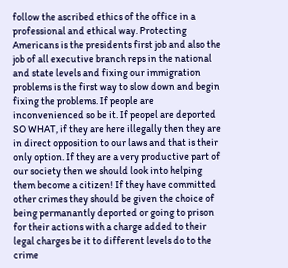follow the ascribed ethics of the office in a professional and ethical way. Protecting Americans is the presidents first job and also the job of all executive branch reps in the national and state levels and fixing our immigration problems is the first way to slow down and begin fixing the problems. If people are inconvenienced so be it. If peopel are deported SO WHAT, if they are here illegally then they are in direct opposition to our laws and that is their only option. If they are a very productive part of our society then we should look into helping them become a citizen! If they have committed other crimes they should be given the choice of being permanantly deported or going to prison for their actions with a charge added to their legal charges be it to different levels do to the crime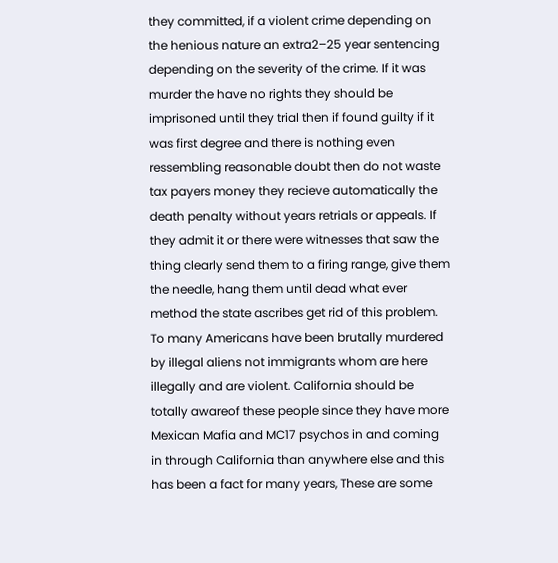they committed, if a violent crime depending on the henious nature an extra2–25 year sentencing depending on the severity of the crime. If it was murder the have no rights they should be imprisoned until they trial then if found guilty if it was first degree and there is nothing even ressembling reasonable doubt then do not waste tax payers money they recieve automatically the death penalty without years retrials or appeals. If they admit it or there were witnesses that saw the thing clearly send them to a firing range, give them the needle, hang them until dead what ever method the state ascribes get rid of this problem. To many Americans have been brutally murdered by illegal aliens not immigrants whom are here illegally and are violent. California should be totally awareof these people since they have more Mexican Mafia and MC17 psychos in and coming in through California than anywhere else and this has been a fact for many years, These are some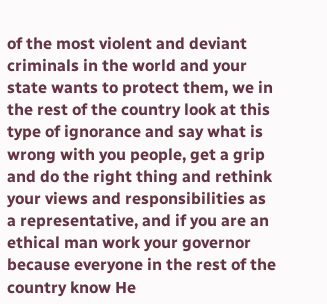of the most violent and deviant criminals in the world and your state wants to protect them, we in the rest of the country look at this type of ignorance and say what is wrong with you people, get a grip and do the right thing and rethink your views and responsibilities as a representative, and if you are an ethical man work your governor because everyone in the rest of the country know He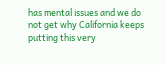has mental issues and we do not get why California keeps putting this very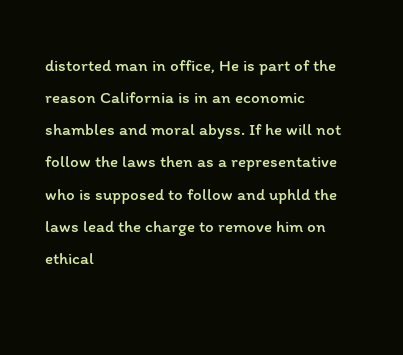distorted man in office, He is part of the reason California is in an economic shambles and moral abyss. If he will not follow the laws then as a representative who is supposed to follow and uphld the laws lead the charge to remove him on ethical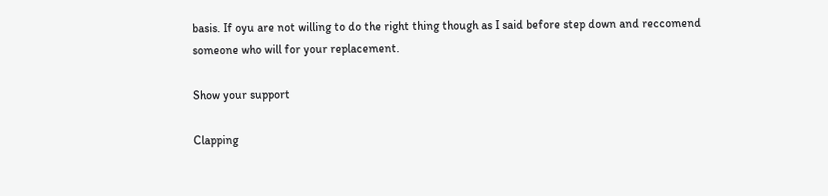basis. If oyu are not willing to do the right thing though as I said before step down and reccomend someone who will for your replacement.

Show your support

Clapping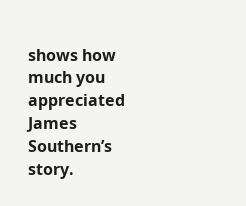shows how much you appreciated James Southern’s story.